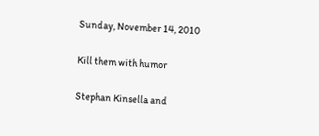Sunday, November 14, 2010

Kill them with humor

Stephan Kinsella and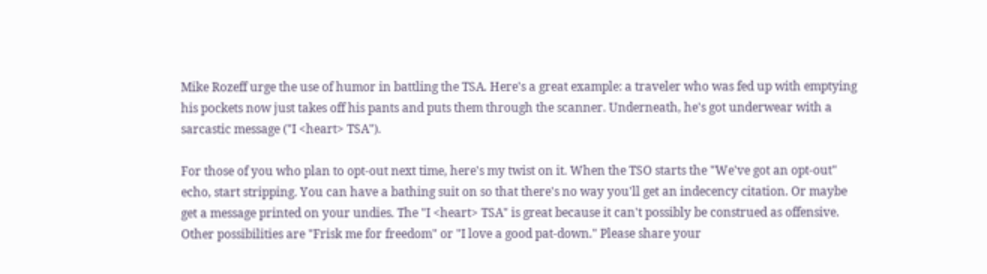Mike Rozeff urge the use of humor in battling the TSA. Here's a great example: a traveler who was fed up with emptying his pockets now just takes off his pants and puts them through the scanner. Underneath, he's got underwear with a sarcastic message ("I <heart> TSA").

For those of you who plan to opt-out next time, here's my twist on it. When the TSO starts the "We've got an opt-out" echo, start stripping. You can have a bathing suit on so that there's no way you'll get an indecency citation. Or maybe get a message printed on your undies. The "I <heart> TSA" is great because it can't possibly be construed as offensive. Other possibilities are "Frisk me for freedom" or "I love a good pat-down." Please share your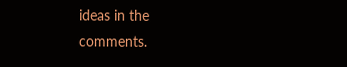ideas in the comments.